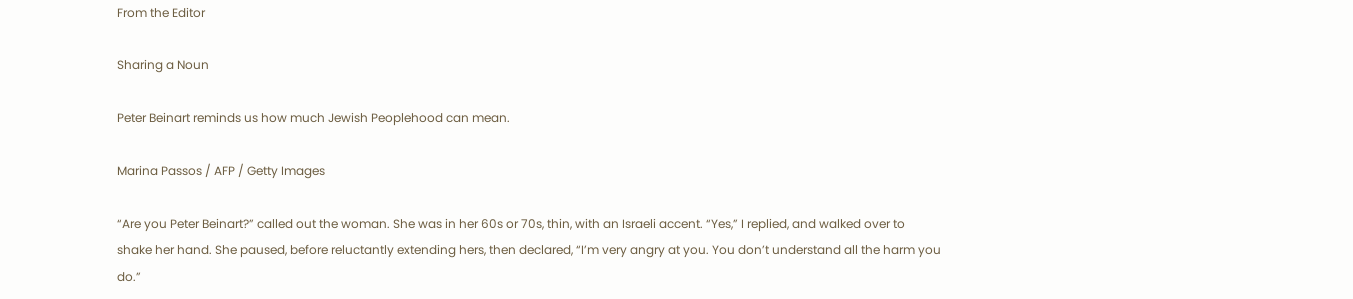From the Editor

Sharing a Noun

Peter Beinart reminds us how much Jewish Peoplehood can mean.

Marina Passos / AFP / Getty Images

“Are you Peter Beinart?” called out the woman. She was in her 60s or 70s, thin, with an Israeli accent. “Yes,” I replied, and walked over to shake her hand. She paused, before reluctantly extending hers, then declared, “I’m very angry at you. You don’t understand all the harm you do.”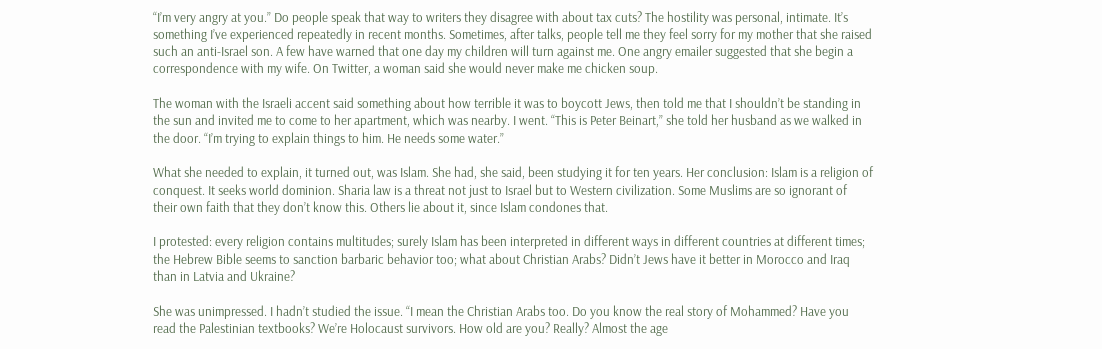“I’m very angry at you.” Do people speak that way to writers they disagree with about tax cuts? The hostility was personal, intimate. It’s something I’ve experienced repeatedly in recent months. Sometimes, after talks, people tell me they feel sorry for my mother that she raised such an anti-Israel son. A few have warned that one day my children will turn against me. One angry emailer suggested that she begin a correspondence with my wife. On Twitter, a woman said she would never make me chicken soup.

The woman with the Israeli accent said something about how terrible it was to boycott Jews, then told me that I shouldn’t be standing in the sun and invited me to come to her apartment, which was nearby. I went. “This is Peter Beinart,” she told her husband as we walked in the door. “I’m trying to explain things to him. He needs some water.”

What she needed to explain, it turned out, was Islam. She had, she said, been studying it for ten years. Her conclusion: Islam is a religion of conquest. It seeks world dominion. Sharia law is a threat not just to Israel but to Western civilization. Some Muslims are so ignorant of their own faith that they don’t know this. Others lie about it, since Islam condones that.

I protested: every religion contains multitudes; surely Islam has been interpreted in different ways in different countries at different times; the Hebrew Bible seems to sanction barbaric behavior too; what about Christian Arabs? Didn’t Jews have it better in Morocco and Iraq than in Latvia and Ukraine?

She was unimpressed. I hadn’t studied the issue. “I mean the Christian Arabs too. Do you know the real story of Mohammed? Have you read the Palestinian textbooks? We’re Holocaust survivors. How old are you? Really? Almost the age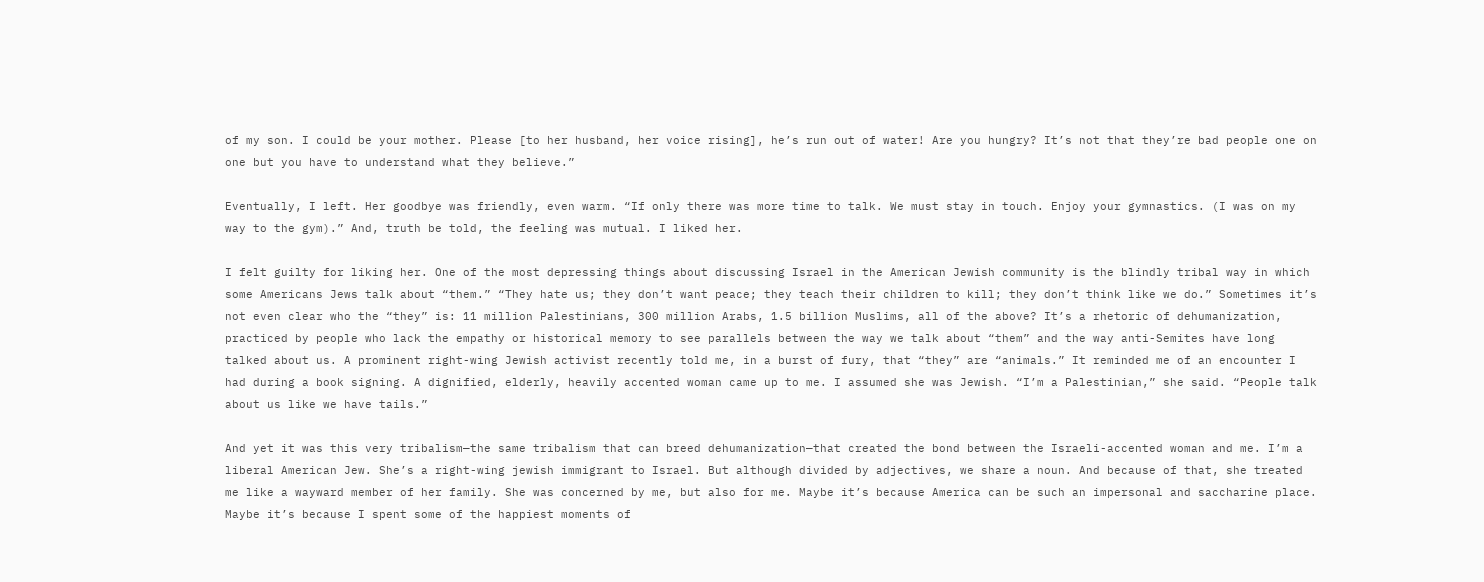of my son. I could be your mother. Please [to her husband, her voice rising], he’s run out of water! Are you hungry? It’s not that they’re bad people one on one but you have to understand what they believe.”

Eventually, I left. Her goodbye was friendly, even warm. “If only there was more time to talk. We must stay in touch. Enjoy your gymnastics. (I was on my way to the gym).” And, truth be told, the feeling was mutual. I liked her.

I felt guilty for liking her. One of the most depressing things about discussing Israel in the American Jewish community is the blindly tribal way in which some Americans Jews talk about “them.” “They hate us; they don’t want peace; they teach their children to kill; they don’t think like we do.” Sometimes it’s not even clear who the “they” is: 11 million Palestinians, 300 million Arabs, 1.5 billion Muslims, all of the above? It’s a rhetoric of dehumanization, practiced by people who lack the empathy or historical memory to see parallels between the way we talk about “them” and the way anti-Semites have long talked about us. A prominent right-wing Jewish activist recently told me, in a burst of fury, that “they” are “animals.” It reminded me of an encounter I had during a book signing. A dignified, elderly, heavily accented woman came up to me. I assumed she was Jewish. “I’m a Palestinian,” she said. “People talk about us like we have tails.”

And yet it was this very tribalism—the same tribalism that can breed dehumanization—that created the bond between the Israeli-accented woman and me. I’m a liberal American Jew. She’s a right-wing jewish immigrant to Israel. But although divided by adjectives, we share a noun. And because of that, she treated me like a wayward member of her family. She was concerned by me, but also for me. Maybe it’s because America can be such an impersonal and saccharine place. Maybe it’s because I spent some of the happiest moments of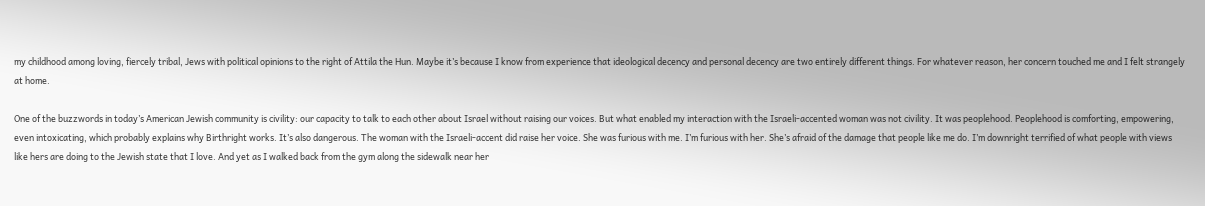my childhood among loving, fiercely tribal, Jews with political opinions to the right of Attila the Hun. Maybe it’s because I know from experience that ideological decency and personal decency are two entirely different things. For whatever reason, her concern touched me and I felt strangely at home.

One of the buzzwords in today’s American Jewish community is civility: our capacity to talk to each other about Israel without raising our voices. But what enabled my interaction with the Israeli-accented woman was not civility. It was peoplehood. Peoplehood is comforting, empowering, even intoxicating, which probably explains why Birthright works. It’s also dangerous. The woman with the Israeli-accent did raise her voice. She was furious with me. I’m furious with her. She’s afraid of the damage that people like me do. I’m downright terrified of what people with views like hers are doing to the Jewish state that I love. And yet as I walked back from the gym along the sidewalk near her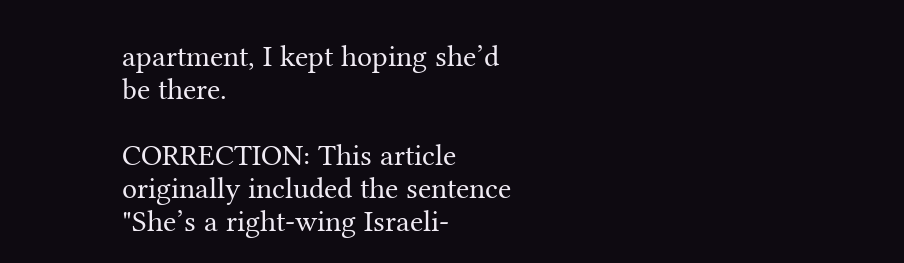apartment, I kept hoping she’d be there.

CORRECTION: This article originally included the sentence "She’s a right-wing Israeli-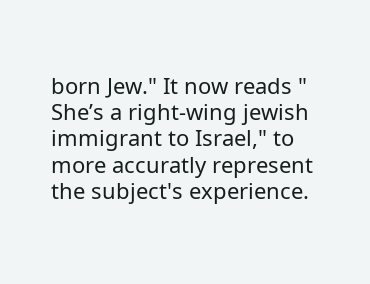born Jew." It now reads " She’s a right-wing jewish immigrant to Israel," to more accuratly represent the subject's experience.